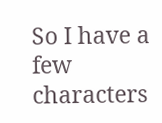So I have a few characters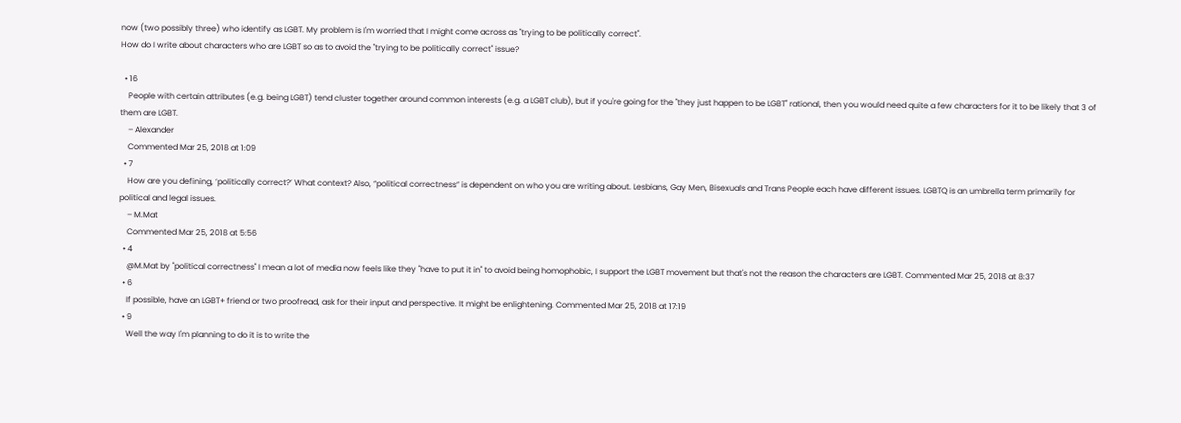now (two possibly three) who identify as LGBT. My problem is I'm worried that I might come across as "trying to be politically correct".
How do I write about characters who are LGBT so as to avoid the "trying to be politically correct" issue?

  • 16
    People with certain attributes (e.g. being LGBT) tend cluster together around common interests (e.g. a LGBT club), but if you're going for the "they just happen to be LGBT" rational, then you would need quite a few characters for it to be likely that 3 of them are LGBT.
    – Alexander
    Commented Mar 25, 2018 at 1:09
  • 7
    How are you defining, ‘politically correct?’ What context? Also, “political correctness” is dependent on who you are writing about. Lesbians, Gay Men, Bisexuals and Trans People each have different issues. LGBTQ is an umbrella term primarily for political and legal issues.
    – M.Mat
    Commented Mar 25, 2018 at 5:56
  • 4
    @M.Mat by "political correctness" I mean a lot of media now feels like they "have to put it in" to avoid being homophobic, I support the LGBT movement but that's not the reason the characters are LGBT. Commented Mar 25, 2018 at 8:37
  • 6
    If possible, have an LGBT+ friend or two proofread, ask for their input and perspective. It might be enlightening. Commented Mar 25, 2018 at 17:19
  • 9
    Well the way I'm planning to do it is to write the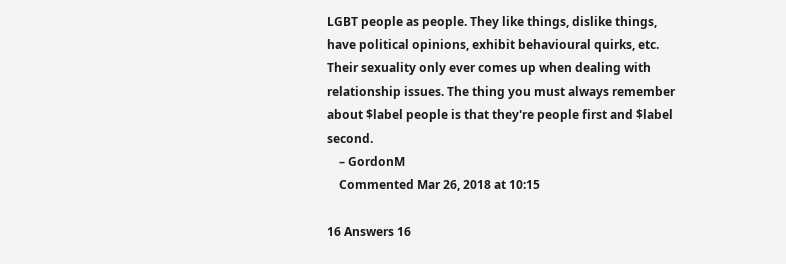LGBT people as people. They like things, dislike things, have political opinions, exhibit behavioural quirks, etc. Their sexuality only ever comes up when dealing with relationship issues. The thing you must always remember about $label people is that they're people first and $label second.
    – GordonM
    Commented Mar 26, 2018 at 10:15

16 Answers 16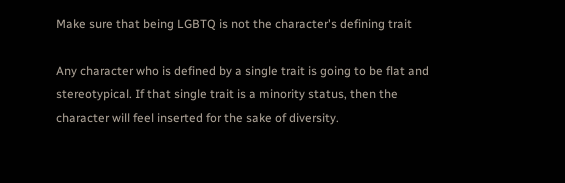Make sure that being LGBTQ is not the character's defining trait

Any character who is defined by a single trait is going to be flat and stereotypical. If that single trait is a minority status, then the character will feel inserted for the sake of diversity.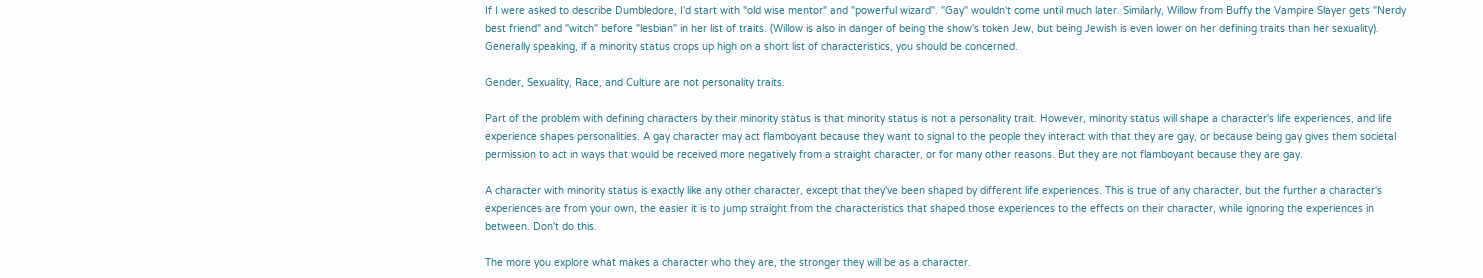If I were asked to describe Dumbledore, I'd start with "old wise mentor" and "powerful wizard". "Gay" wouldn't come until much later. Similarly, Willow from Buffy the Vampire Slayer gets "Nerdy best friend" and "witch" before "lesbian" in her list of traits. (Willow is also in danger of being the show's token Jew, but being Jewish is even lower on her defining traits than her sexuality). Generally speaking, if a minority status crops up high on a short list of characteristics, you should be concerned.

Gender, Sexuality, Race, and Culture are not personality traits.

Part of the problem with defining characters by their minority status is that minority status is not a personality trait. However, minority status will shape a character's life experiences, and life experience shapes personalities. A gay character may act flamboyant because they want to signal to the people they interact with that they are gay, or because being gay gives them societal permission to act in ways that would be received more negatively from a straight character, or for many other reasons. But they are not flamboyant because they are gay.

A character with minority status is exactly like any other character, except that they've been shaped by different life experiences. This is true of any character, but the further a character's experiences are from your own, the easier it is to jump straight from the characteristics that shaped those experiences to the effects on their character, while ignoring the experiences in between. Don't do this.

The more you explore what makes a character who they are, the stronger they will be as a character.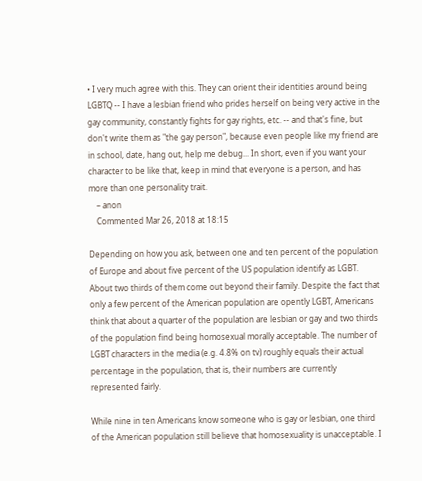• I very much agree with this. They can orient their identities around being LGBTQ -- I have a lesbian friend who prides herself on being very active in the gay community, constantly fights for gay rights, etc. -- and that's fine, but don't write them as "the gay person", because even people like my friend are in school, date, hang out, help me debug... In short, even if you want your character to be like that, keep in mind that everyone is a person, and has more than one personality trait.
    – anon
    Commented Mar 26, 2018 at 18:15

Depending on how you ask, between one and ten percent of the population of Europe and about five percent of the US population identify as LGBT. About two thirds of them come out beyond their family. Despite the fact that only a few percent of the American population are opently LGBT, Americans think that about a quarter of the population are lesbian or gay and two thirds of the population find being homosexual morally acceptable. The number of LGBT characters in the media (e.g. 4.8% on tv) roughly equals their actual percentage in the population, that is, their numbers are currently represented fairly.

While nine in ten Americans know someone who is gay or lesbian, one third of the American population still believe that homosexuality is unacceptable. I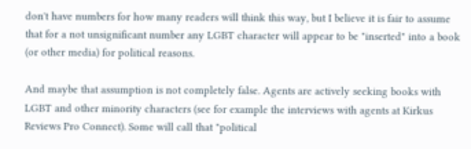don't have numbers for how many readers will think this way, but I believe it is fair to assume that for a not unsignificant number any LGBT character will appear to be "inserted" into a book (or other media) for political reasons.

And maybe that assumption is not completely false. Agents are actively seeking books with LGBT and other minority characters (see for example the interviews with agents at Kirkus Reviews Pro Connect). Some will call that "political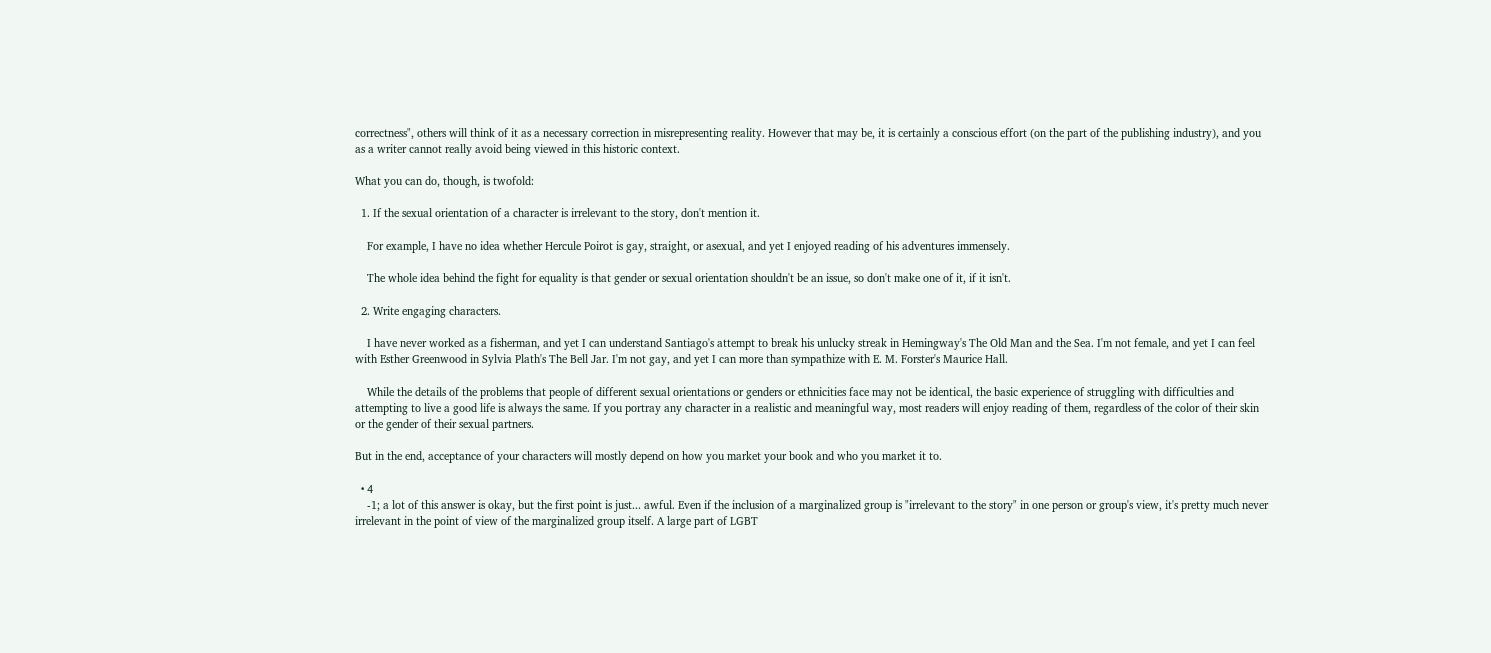correctness", others will think of it as a necessary correction in misrepresenting reality. However that may be, it is certainly a conscious effort (on the part of the publishing industry), and you as a writer cannot really avoid being viewed in this historic context.

What you can do, though, is twofold:

  1. If the sexual orientation of a character is irrelevant to the story, don't mention it.

    For example, I have no idea whether Hercule Poirot is gay, straight, or asexual, and yet I enjoyed reading of his adventures immensely.

    The whole idea behind the fight for equality is that gender or sexual orientation shouldn't be an issue, so don't make one of it, if it isn't.

  2. Write engaging characters.

    I have never worked as a fisherman, and yet I can understand Santiago's attempt to break his unlucky streak in Hemingway's The Old Man and the Sea. I'm not female, and yet I can feel with Esther Greenwood in Sylvia Plath's The Bell Jar. I'm not gay, and yet I can more than sympathize with E. M. Forster's Maurice Hall.

    While the details of the problems that people of different sexual orientations or genders or ethnicities face may not be identical, the basic experience of struggling with difficulties and attempting to live a good life is always the same. If you portray any character in a realistic and meaningful way, most readers will enjoy reading of them, regardless of the color of their skin or the gender of their sexual partners.

But in the end, acceptance of your characters will mostly depend on how you market your book and who you market it to.

  • 4
    -1; a lot of this answer is okay, but the first point is just... awful. Even if the inclusion of a marginalized group is "irrelevant to the story" in one person or group's view, it's pretty much never irrelevant in the point of view of the marginalized group itself. A large part of LGBT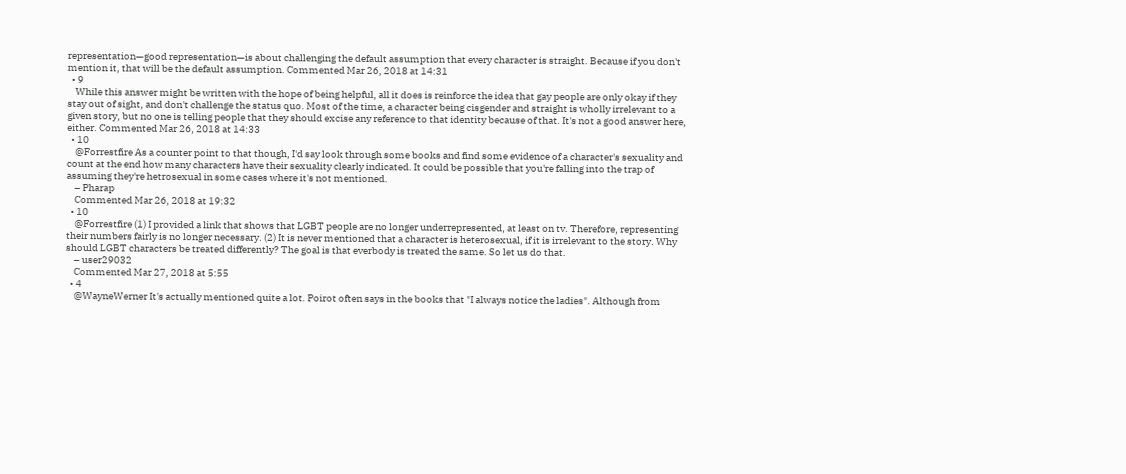representation—good representation—is about challenging the default assumption that every character is straight. Because if you don't mention it, that will be the default assumption. Commented Mar 26, 2018 at 14:31
  • 9
    While this answer might be written with the hope of being helpful, all it does is reinforce the idea that gay people are only okay if they stay out of sight, and don't challenge the status quo. Most of the time, a character being cisgender and straight is wholly irrelevant to a given story, but no one is telling people that they should excise any reference to that identity because of that. It's not a good answer here, either. Commented Mar 26, 2018 at 14:33
  • 10
    @Forrestfire As a counter point to that though, I'd say look through some books and find some evidence of a character's sexuality and count at the end how many characters have their sexuality clearly indicated. It could be possible that you're falling into the trap of assuming they're hetrosexual in some cases where it's not mentioned.
    – Pharap
    Commented Mar 26, 2018 at 19:32
  • 10
    @Forrestfire (1) I provided a link that shows that LGBT people are no longer underrepresented, at least on tv. Therefore, representing their numbers fairly is no longer necessary. (2) It is never mentioned that a character is heterosexual, if it is irrelevant to the story. Why should LGBT characters be treated differently? The goal is that everbody is treated the same. So let us do that.
    – user29032
    Commented Mar 27, 2018 at 5:55
  • 4
    @WayneWerner It's actually mentioned quite a lot. Poirot often says in the books that "I always notice the ladies". Although from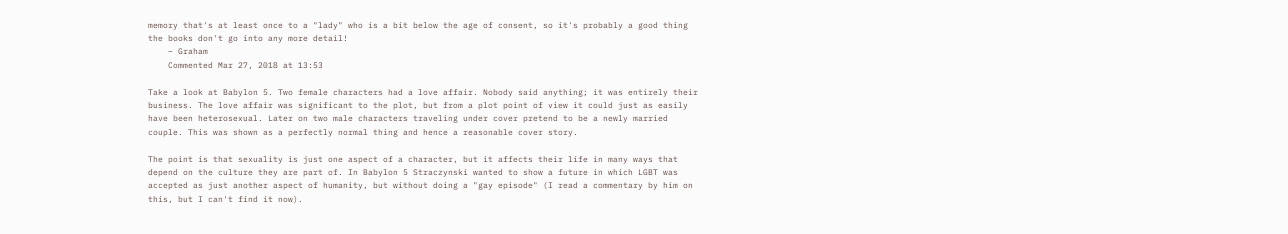memory that's at least once to a "lady" who is a bit below the age of consent, so it's probably a good thing the books don't go into any more detail!
    – Graham
    Commented Mar 27, 2018 at 13:53

Take a look at Babylon 5. Two female characters had a love affair. Nobody said anything; it was entirely their business. The love affair was significant to the plot, but from a plot point of view it could just as easily have been heterosexual. Later on two male characters traveling under cover pretend to be a newly married couple. This was shown as a perfectly normal thing and hence a reasonable cover story.

The point is that sexuality is just one aspect of a character, but it affects their life in many ways that depend on the culture they are part of. In Babylon 5 Straczynski wanted to show a future in which LGBT was accepted as just another aspect of humanity, but without doing a "gay episode" (I read a commentary by him on this, but I can't find it now).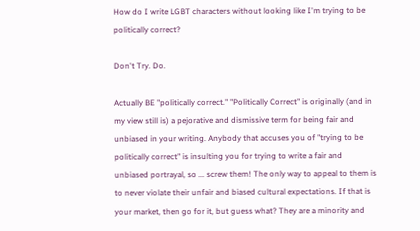How do I write LGBT characters without looking like I'm trying to be politically correct?

Don't Try. Do.

Actually BE "politically correct." "Politically Correct" is originally (and in my view still is) a pejorative and dismissive term for being fair and unbiased in your writing. Anybody that accuses you of "trying to be politically correct" is insulting you for trying to write a fair and unbiased portrayal, so ... screw them! The only way to appeal to them is to never violate their unfair and biased cultural expectations. If that is your market, then go for it, but guess what? They are a minority and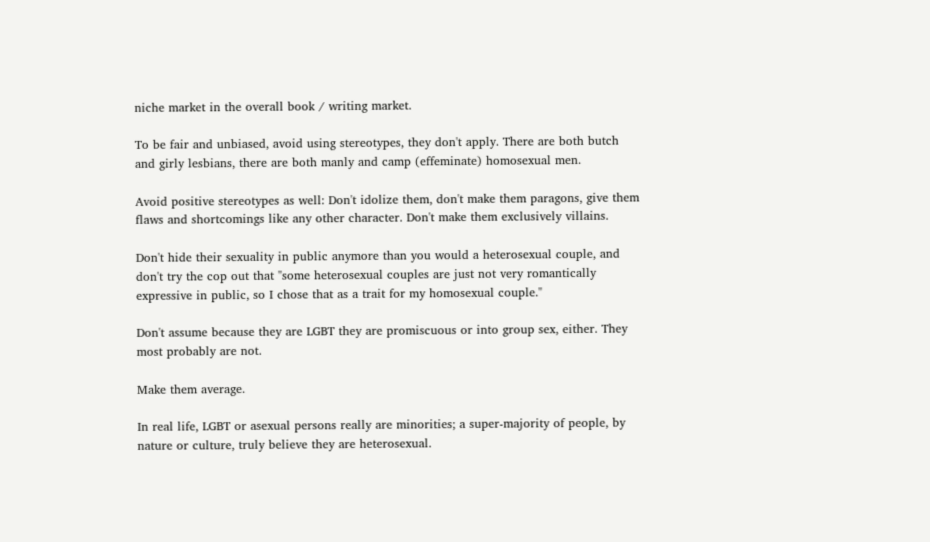niche market in the overall book / writing market.

To be fair and unbiased, avoid using stereotypes, they don't apply. There are both butch and girly lesbians, there are both manly and camp (effeminate) homosexual men.

Avoid positive stereotypes as well: Don't idolize them, don't make them paragons, give them flaws and shortcomings like any other character. Don't make them exclusively villains.

Don't hide their sexuality in public anymore than you would a heterosexual couple, and don't try the cop out that "some heterosexual couples are just not very romantically expressive in public, so I chose that as a trait for my homosexual couple."

Don't assume because they are LGBT they are promiscuous or into group sex, either. They most probably are not.

Make them average.

In real life, LGBT or asexual persons really are minorities; a super-majority of people, by nature or culture, truly believe they are heterosexual.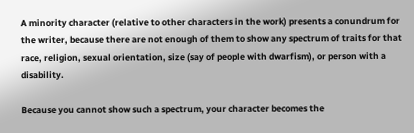A minority character (relative to other characters in the work) presents a conundrum for the writer, because there are not enough of them to show any spectrum of traits for that race, religion, sexual orientation, size (say of people with dwarfism), or person with a disability.

Because you cannot show such a spectrum, your character becomes the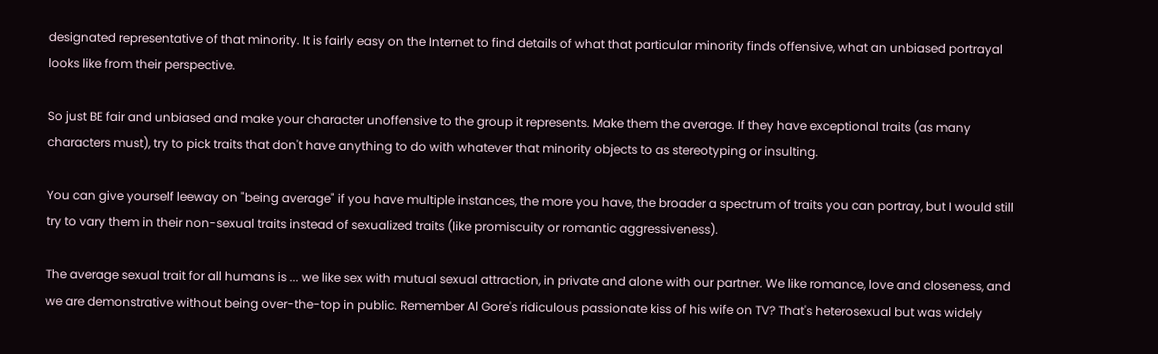designated representative of that minority. It is fairly easy on the Internet to find details of what that particular minority finds offensive, what an unbiased portrayal looks like from their perspective.

So just BE fair and unbiased and make your character unoffensive to the group it represents. Make them the average. If they have exceptional traits (as many characters must), try to pick traits that don't have anything to do with whatever that minority objects to as stereotyping or insulting.

You can give yourself leeway on "being average" if you have multiple instances, the more you have, the broader a spectrum of traits you can portray, but I would still try to vary them in their non-sexual traits instead of sexualized traits (like promiscuity or romantic aggressiveness).

The average sexual trait for all humans is ... we like sex with mutual sexual attraction, in private and alone with our partner. We like romance, love and closeness, and we are demonstrative without being over-the-top in public. Remember Al Gore's ridiculous passionate kiss of his wife on TV? That's heterosexual but was widely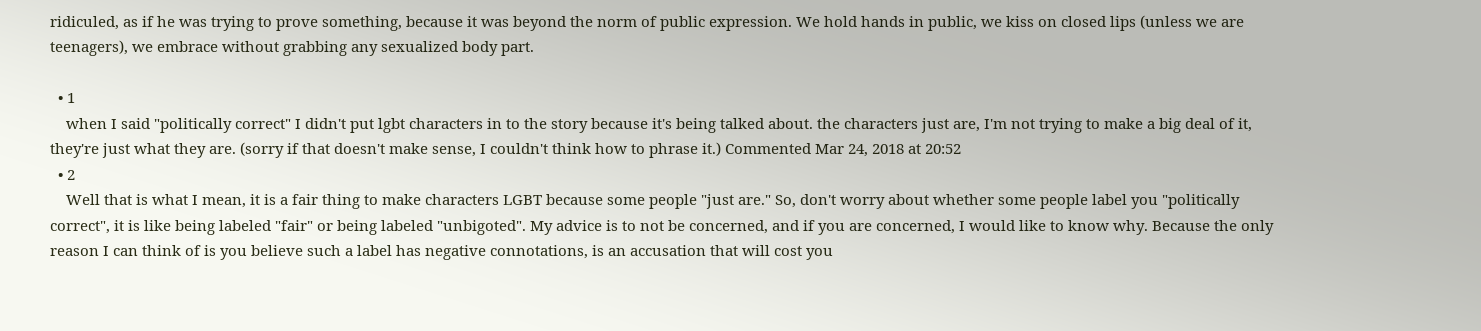ridiculed, as if he was trying to prove something, because it was beyond the norm of public expression. We hold hands in public, we kiss on closed lips (unless we are teenagers), we embrace without grabbing any sexualized body part.

  • 1
    when I said "politically correct" I didn't put lgbt characters in to the story because it's being talked about. the characters just are, I'm not trying to make a big deal of it, they're just what they are. (sorry if that doesn't make sense, I couldn't think how to phrase it.) Commented Mar 24, 2018 at 20:52
  • 2
    Well that is what I mean, it is a fair thing to make characters LGBT because some people "just are." So, don't worry about whether some people label you "politically correct", it is like being labeled "fair" or being labeled "unbigoted". My advice is to not be concerned, and if you are concerned, I would like to know why. Because the only reason I can think of is you believe such a label has negative connotations, is an accusation that will cost you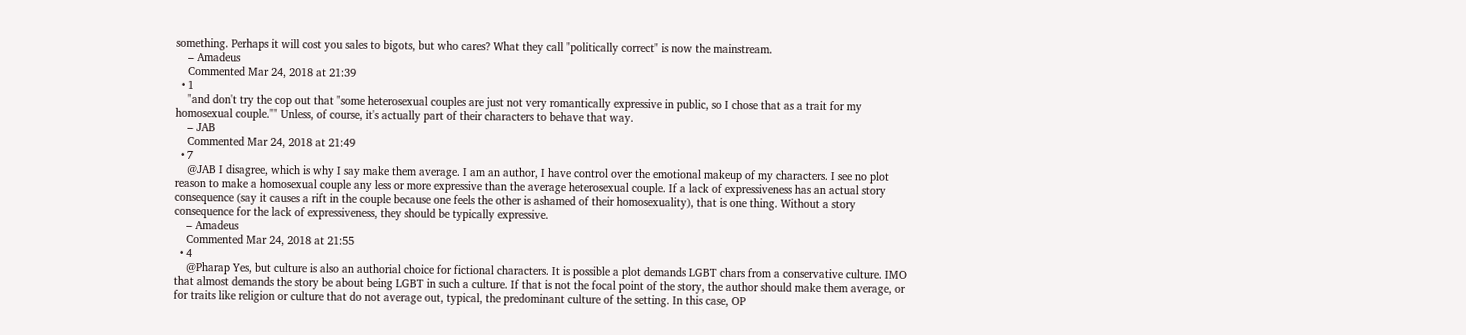something. Perhaps it will cost you sales to bigots, but who cares? What they call "politically correct" is now the mainstream.
    – Amadeus
    Commented Mar 24, 2018 at 21:39
  • 1
    "and don't try the cop out that "some heterosexual couples are just not very romantically expressive in public, so I chose that as a trait for my homosexual couple."" Unless, of course, it's actually part of their characters to behave that way.
    – JAB
    Commented Mar 24, 2018 at 21:49
  • 7
    @JAB I disagree, which is why I say make them average. I am an author, I have control over the emotional makeup of my characters. I see no plot reason to make a homosexual couple any less or more expressive than the average heterosexual couple. If a lack of expressiveness has an actual story consequence (say it causes a rift in the couple because one feels the other is ashamed of their homosexuality), that is one thing. Without a story consequence for the lack of expressiveness, they should be typically expressive.
    – Amadeus
    Commented Mar 24, 2018 at 21:55
  • 4
    @Pharap Yes, but culture is also an authorial choice for fictional characters. It is possible a plot demands LGBT chars from a conservative culture. IMO that almost demands the story be about being LGBT in such a culture. If that is not the focal point of the story, the author should make them average, or for traits like religion or culture that do not average out, typical, the predominant culture of the setting. In this case, OP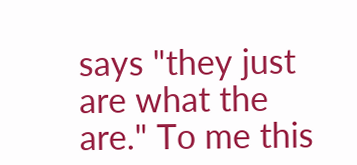says "they just are what the are." To me this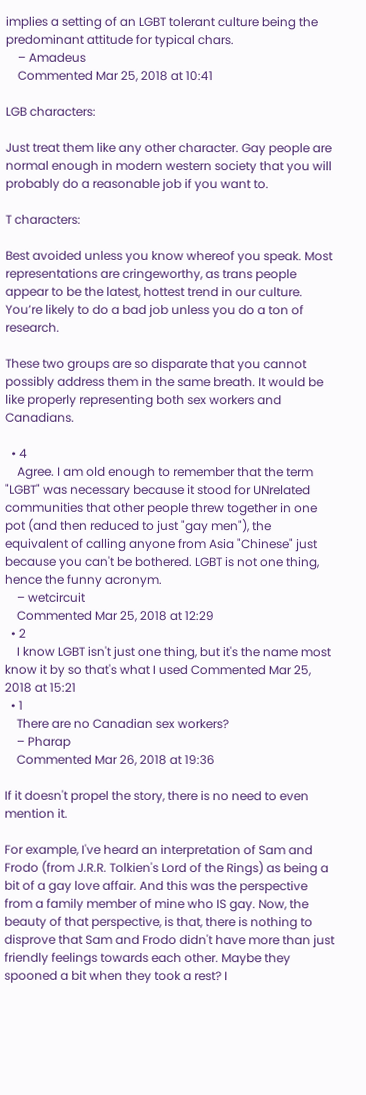implies a setting of an LGBT tolerant culture being the predominant attitude for typical chars.
    – Amadeus
    Commented Mar 25, 2018 at 10:41

LGB characters:

Just treat them like any other character. Gay people are normal enough in modern western society that you will probably do a reasonable job if you want to.

T characters:

Best avoided unless you know whereof you speak. Most representations are cringeworthy, as trans people appear to be the latest, hottest trend in our culture. You’re likely to do a bad job unless you do a ton of research.

These two groups are so disparate that you cannot possibly address them in the same breath. It would be like properly representing both sex workers and Canadians.

  • 4
    Agree. I am old enough to remember that the term "LGBT" was necessary because it stood for UNrelated communities that other people threw together in one pot (and then reduced to just "gay men"), the equivalent of calling anyone from Asia "Chinese" just because you can't be bothered. LGBT is not one thing, hence the funny acronym.
    – wetcircuit
    Commented Mar 25, 2018 at 12:29
  • 2
    I know LGBT isn't just one thing, but it's the name most know it by so that's what I used Commented Mar 25, 2018 at 15:21
  • 1
    There are no Canadian sex workers?
    – Pharap
    Commented Mar 26, 2018 at 19:36

If it doesn't propel the story, there is no need to even mention it.

For example, I've heard an interpretation of Sam and Frodo (from J.R.R. Tolkien's Lord of the Rings) as being a bit of a gay love affair. And this was the perspective from a family member of mine who IS gay. Now, the beauty of that perspective, is that, there is nothing to disprove that Sam and Frodo didn't have more than just friendly feelings towards each other. Maybe they spooned a bit when they took a rest? I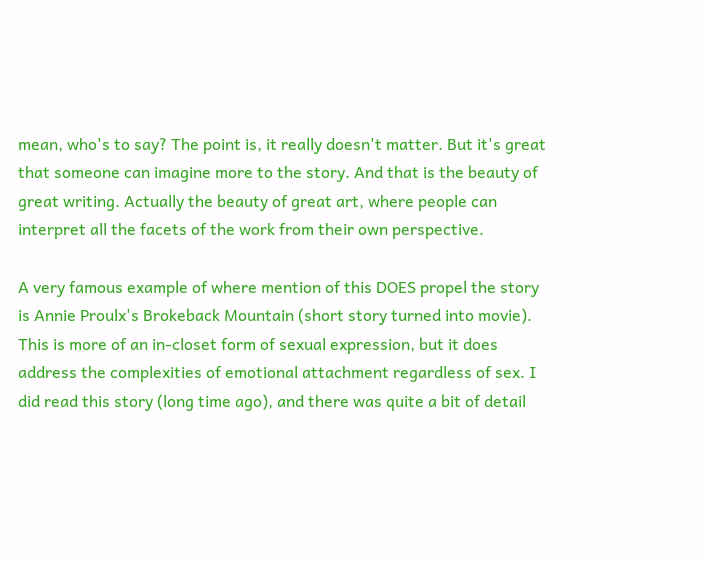mean, who's to say? The point is, it really doesn't matter. But it's great that someone can imagine more to the story. And that is the beauty of great writing. Actually the beauty of great art, where people can interpret all the facets of the work from their own perspective.

A very famous example of where mention of this DOES propel the story is Annie Proulx's Brokeback Mountain (short story turned into movie). This is more of an in-closet form of sexual expression, but it does address the complexities of emotional attachment regardless of sex. I did read this story (long time ago), and there was quite a bit of detail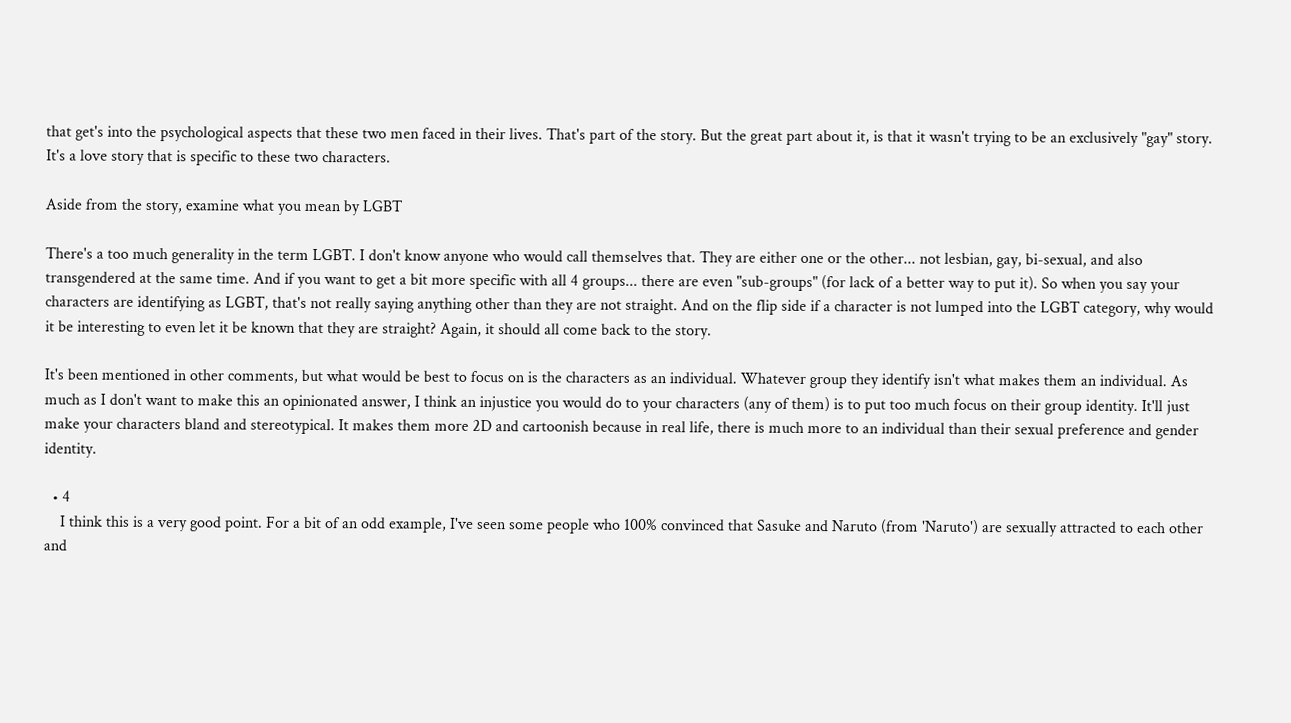that get's into the psychological aspects that these two men faced in their lives. That's part of the story. But the great part about it, is that it wasn't trying to be an exclusively "gay" story. It's a love story that is specific to these two characters.

Aside from the story, examine what you mean by LGBT

There's a too much generality in the term LGBT. I don't know anyone who would call themselves that. They are either one or the other... not lesbian, gay, bi-sexual, and also transgendered at the same time. And if you want to get a bit more specific with all 4 groups... there are even "sub-groups" (for lack of a better way to put it). So when you say your characters are identifying as LGBT, that's not really saying anything other than they are not straight. And on the flip side if a character is not lumped into the LGBT category, why would it be interesting to even let it be known that they are straight? Again, it should all come back to the story.

It's been mentioned in other comments, but what would be best to focus on is the characters as an individual. Whatever group they identify isn't what makes them an individual. As much as I don't want to make this an opinionated answer, I think an injustice you would do to your characters (any of them) is to put too much focus on their group identity. It'll just make your characters bland and stereotypical. It makes them more 2D and cartoonish because in real life, there is much more to an individual than their sexual preference and gender identity.

  • 4
    I think this is a very good point. For a bit of an odd example, I've seen some people who 100% convinced that Sasuke and Naruto (from 'Naruto') are sexually attracted to each other and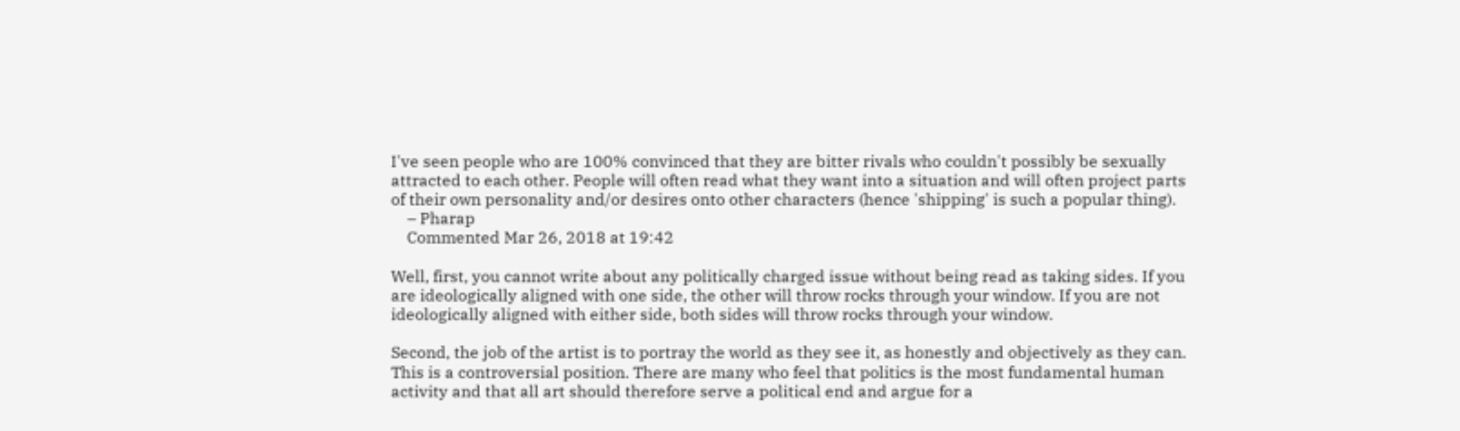I've seen people who are 100% convinced that they are bitter rivals who couldn't possibly be sexually attracted to each other. People will often read what they want into a situation and will often project parts of their own personality and/or desires onto other characters (hence 'shipping' is such a popular thing).
    – Pharap
    Commented Mar 26, 2018 at 19:42

Well, first, you cannot write about any politically charged issue without being read as taking sides. If you are ideologically aligned with one side, the other will throw rocks through your window. If you are not ideologically aligned with either side, both sides will throw rocks through your window.

Second, the job of the artist is to portray the world as they see it, as honestly and objectively as they can. This is a controversial position. There are many who feel that politics is the most fundamental human activity and that all art should therefore serve a political end and argue for a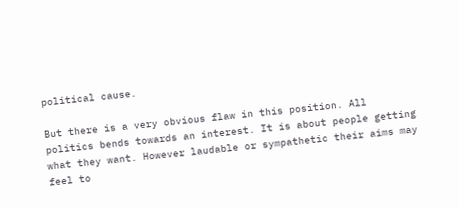political cause.

But there is a very obvious flaw in this position. All politics bends towards an interest. It is about people getting what they want. However laudable or sympathetic their aims may feel to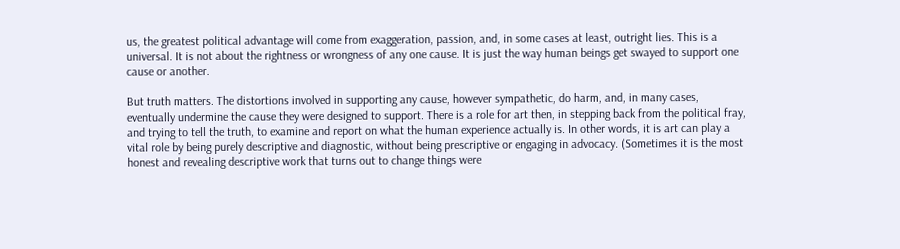us, the greatest political advantage will come from exaggeration, passion, and, in some cases at least, outright lies. This is a universal. It is not about the rightness or wrongness of any one cause. It is just the way human beings get swayed to support one cause or another.

But truth matters. The distortions involved in supporting any cause, however sympathetic, do harm, and, in many cases, eventually undermine the cause they were designed to support. There is a role for art then, in stepping back from the political fray, and trying to tell the truth, to examine and report on what the human experience actually is. In other words, it is art can play a vital role by being purely descriptive and diagnostic, without being prescriptive or engaging in advocacy. (Sometimes it is the most honest and revealing descriptive work that turns out to change things were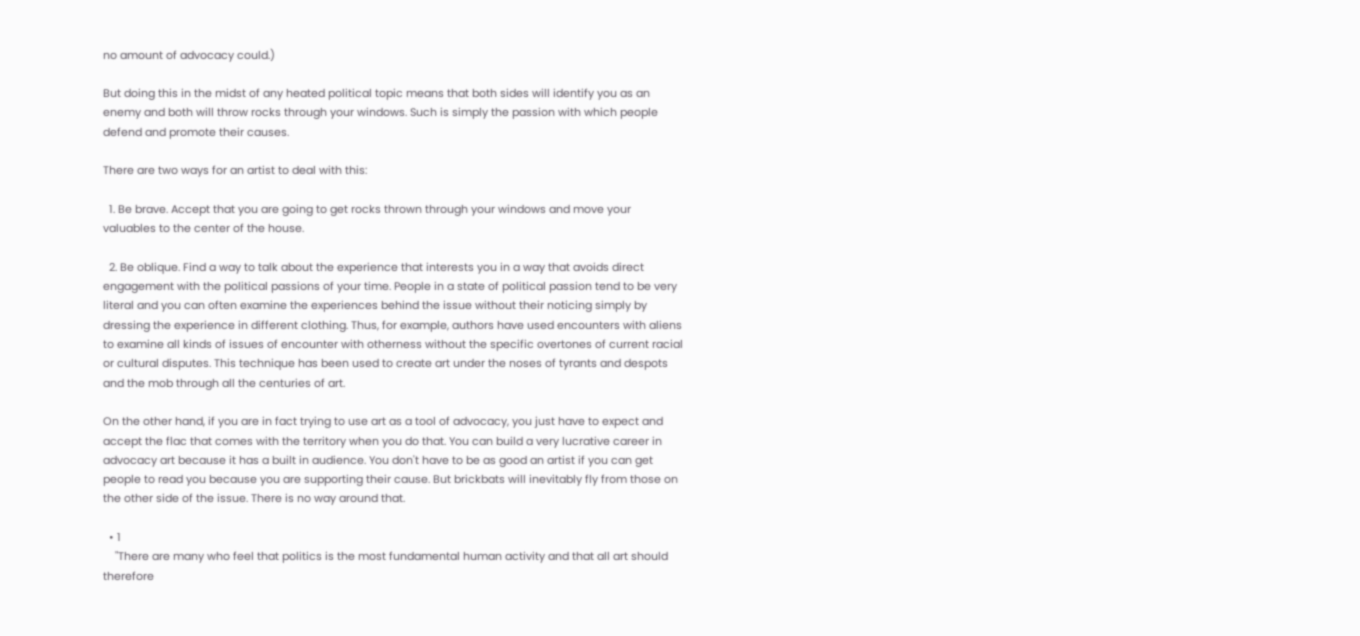no amount of advocacy could.)

But doing this in the midst of any heated political topic means that both sides will identify you as an enemy and both will throw rocks through your windows. Such is simply the passion with which people defend and promote their causes.

There are two ways for an artist to deal with this:

  1. Be brave. Accept that you are going to get rocks thrown through your windows and move your valuables to the center of the house.

  2. Be oblique. Find a way to talk about the experience that interests you in a way that avoids direct engagement with the political passions of your time. People in a state of political passion tend to be very literal and you can often examine the experiences behind the issue without their noticing simply by dressing the experience in different clothing. Thus, for example, authors have used encounters with aliens to examine all kinds of issues of encounter with otherness without the specific overtones of current racial or cultural disputes. This technique has been used to create art under the noses of tyrants and despots and the mob through all the centuries of art.

On the other hand, if you are in fact trying to use art as a tool of advocacy, you just have to expect and accept the flac that comes with the territory when you do that. You can build a very lucrative career in advocacy art because it has a built in audience. You don't have to be as good an artist if you can get people to read you because you are supporting their cause. But brickbats will inevitably fly from those on the other side of the issue. There is no way around that.

  • 1
    "There are many who feel that politics is the most fundamental human activity and that all art should therefore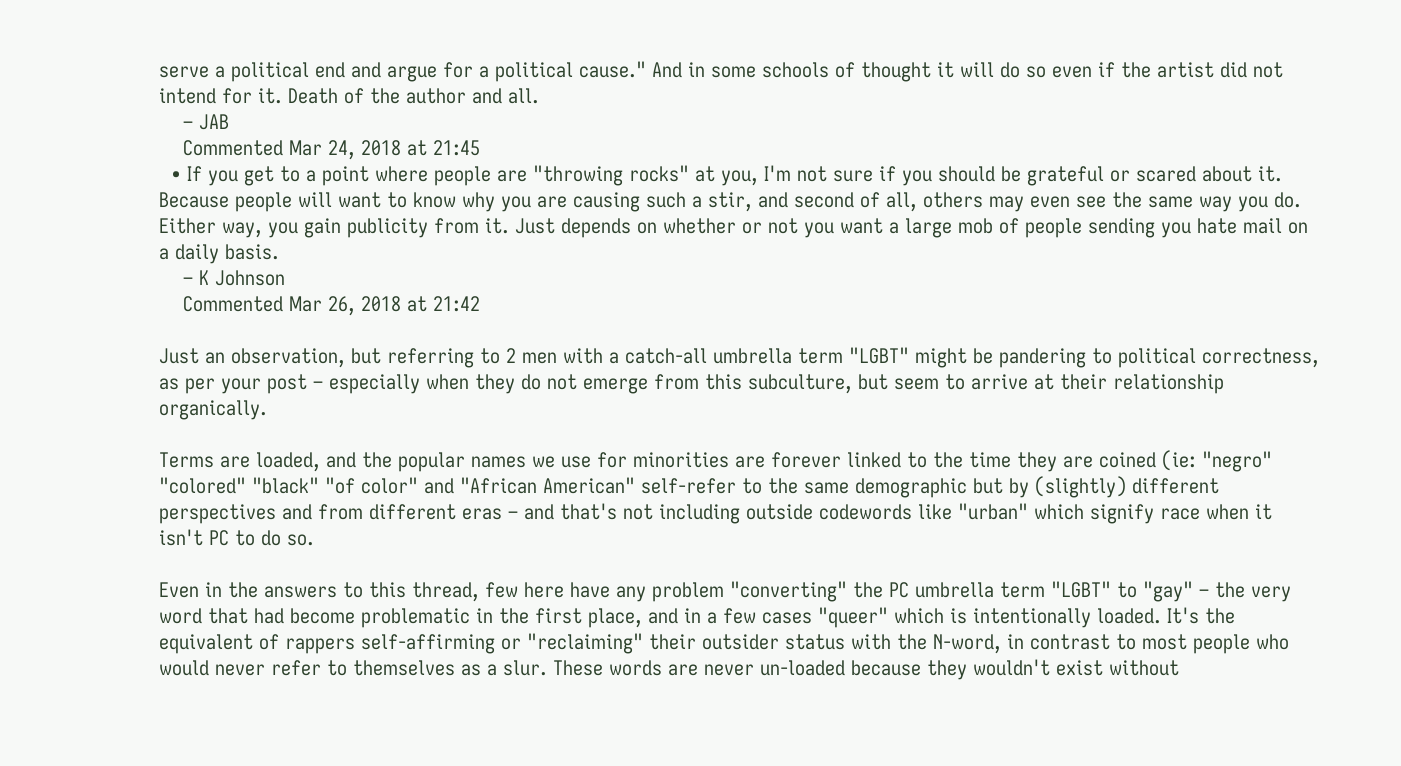serve a political end and argue for a political cause." And in some schools of thought it will do so even if the artist did not intend for it. Death of the author and all.
    – JAB
    Commented Mar 24, 2018 at 21:45
  • If you get to a point where people are "throwing rocks" at you, I'm not sure if you should be grateful or scared about it. Because people will want to know why you are causing such a stir, and second of all, others may even see the same way you do. Either way, you gain publicity from it. Just depends on whether or not you want a large mob of people sending you hate mail on a daily basis.
    – K Johnson
    Commented Mar 26, 2018 at 21:42

Just an observation, but referring to 2 men with a catch-all umbrella term "LGBT" might be pandering to political correctness, as per your post – especially when they do not emerge from this subculture, but seem to arrive at their relationship organically.

Terms are loaded, and the popular names we use for minorities are forever linked to the time they are coined (ie: "negro" "colored" "black" "of color" and "African American" self-refer to the same demographic but by (slightly) different perspectives and from different eras – and that's not including outside codewords like "urban" which signify race when it isn't PC to do so.

Even in the answers to this thread, few here have any problem "converting" the PC umbrella term "LGBT" to "gay" – the very word that had become problematic in the first place, and in a few cases "queer" which is intentionally loaded. It's the equivalent of rappers self-affirming or "reclaiming" their outsider status with the N-word, in contrast to most people who would never refer to themselves as a slur. These words are never un-loaded because they wouldn't exist without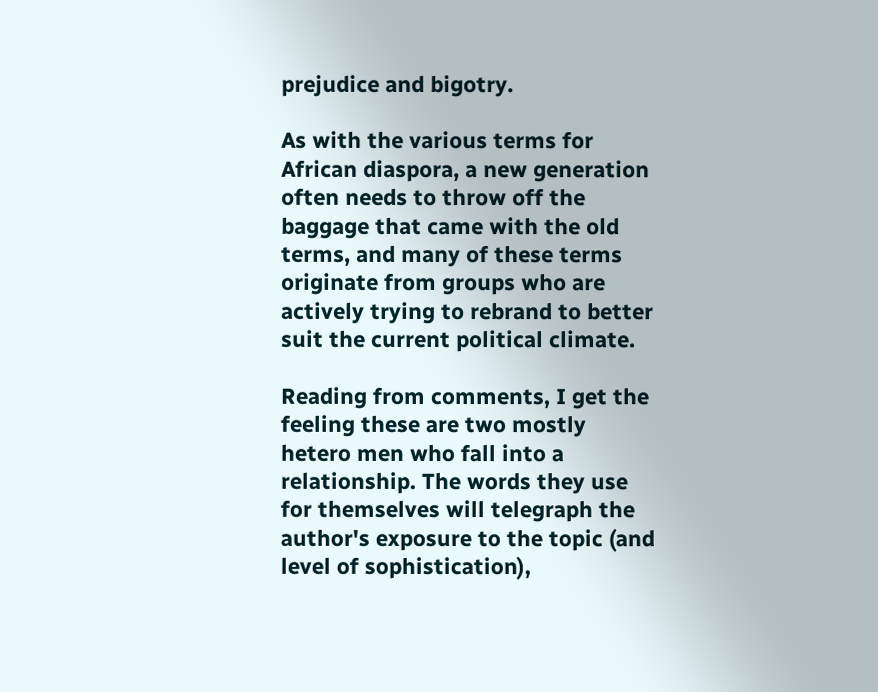prejudice and bigotry.

As with the various terms for African diaspora, a new generation often needs to throw off the baggage that came with the old terms, and many of these terms originate from groups who are actively trying to rebrand to better suit the current political climate.

Reading from comments, I get the feeling these are two mostly hetero men who fall into a relationship. The words they use for themselves will telegraph the author's exposure to the topic (and level of sophistication),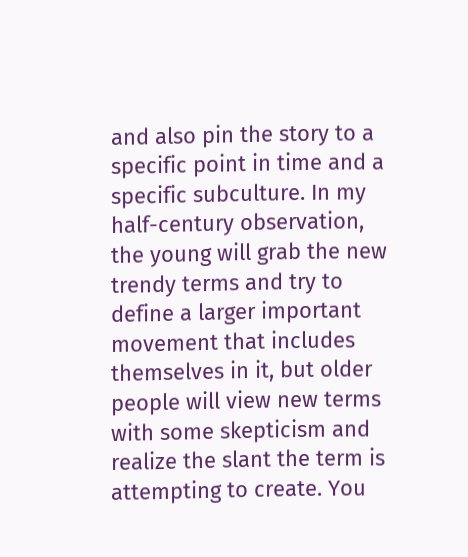and also pin the story to a specific point in time and a specific subculture. In my half-century observation, the young will grab the new trendy terms and try to define a larger important movement that includes themselves in it, but older people will view new terms with some skepticism and realize the slant the term is attempting to create. You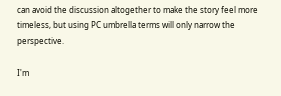can avoid the discussion altogether to make the story feel more timeless, but using PC umbrella terms will only narrow the perspective.

I'm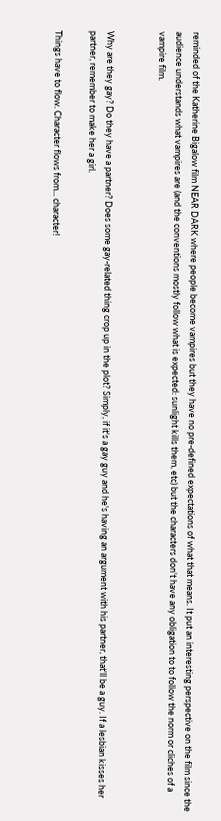reminded of the Katherine Bigalow film NEAR DARK where people become vampires but they have no pre-defined expectations of what that means. It put an interesting perspective on the film since the audience understands what vampires are (and the conventions mostly follow what is expected: sunlight kills them, etc) but the characters don't have any obligation to to follow the norm or cliches of a vampire film.


Why are they gay? Do they have a partner? Does some gay-related thing crop up in the plot? Simply, if it's a gay guy and he's having an argument with his partner, that'll be a guy. If a lesbian kisses her partner, remember to make her a girl.

Things have to flow. Character flows from... character!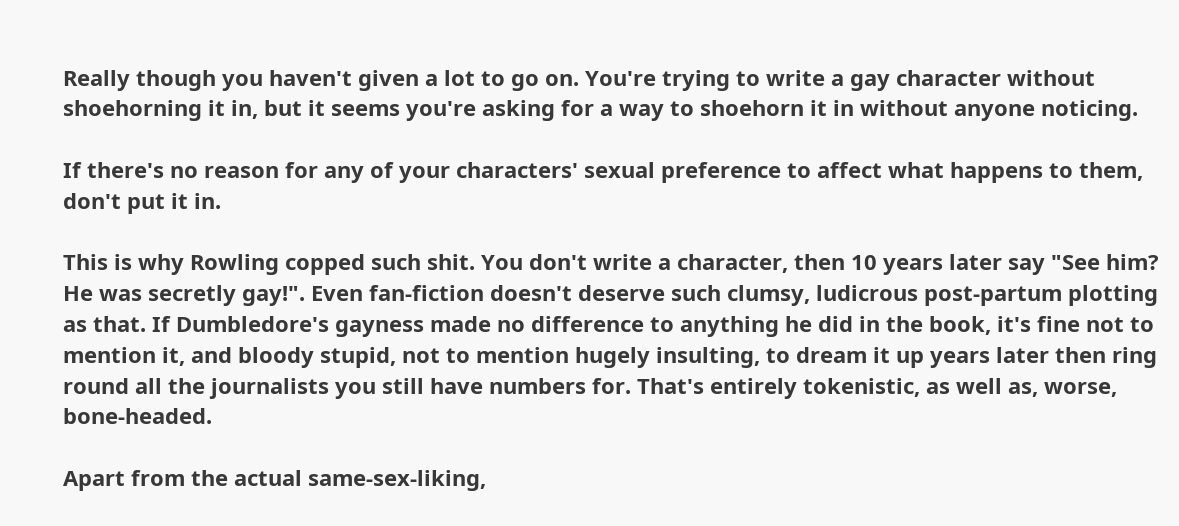Really though you haven't given a lot to go on. You're trying to write a gay character without shoehorning it in, but it seems you're asking for a way to shoehorn it in without anyone noticing.

If there's no reason for any of your characters' sexual preference to affect what happens to them, don't put it in.

This is why Rowling copped such shit. You don't write a character, then 10 years later say "See him? He was secretly gay!". Even fan-fiction doesn't deserve such clumsy, ludicrous post-partum plotting as that. If Dumbledore's gayness made no difference to anything he did in the book, it's fine not to mention it, and bloody stupid, not to mention hugely insulting, to dream it up years later then ring round all the journalists you still have numbers for. That's entirely tokenistic, as well as, worse, bone-headed.

Apart from the actual same-sex-liking,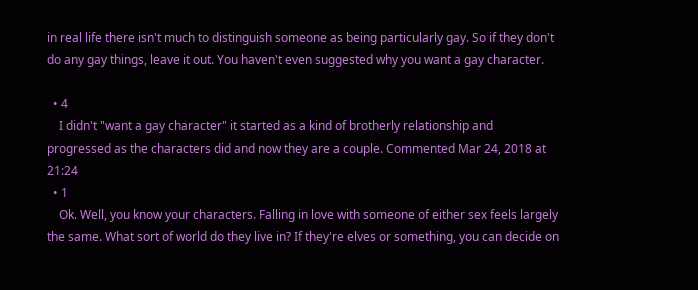in real life there isn't much to distinguish someone as being particularly gay. So if they don't do any gay things, leave it out. You haven't even suggested why you want a gay character.

  • 4
    I didn't "want a gay character" it started as a kind of brotherly relationship and progressed as the characters did and now they are a couple. Commented Mar 24, 2018 at 21:24
  • 1
    Ok. Well, you know your characters. Falling in love with someone of either sex feels largely the same. What sort of world do they live in? If they're elves or something, you can decide on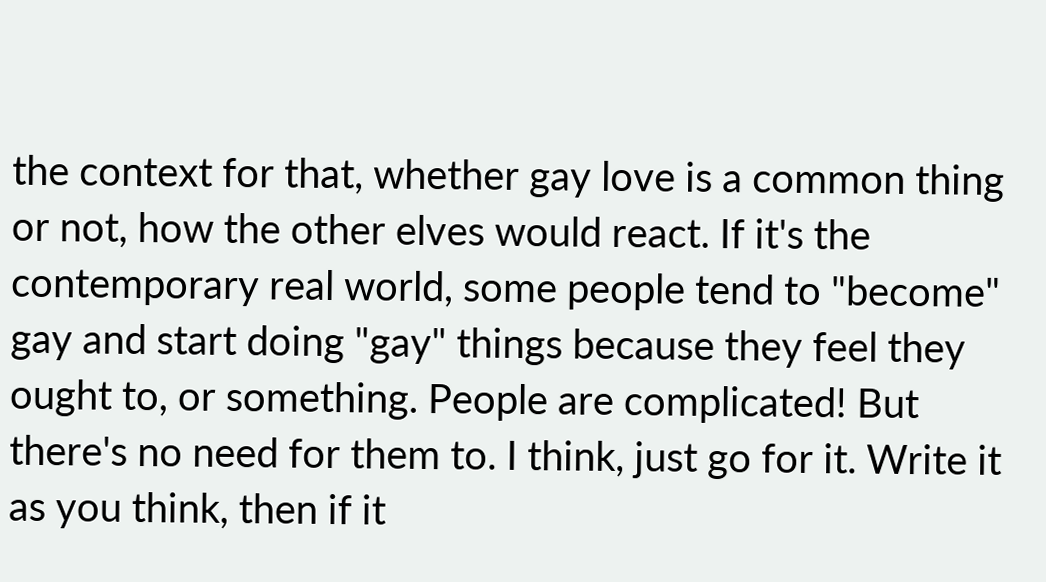the context for that, whether gay love is a common thing or not, how the other elves would react. If it's the contemporary real world, some people tend to "become" gay and start doing "gay" things because they feel they ought to, or something. People are complicated! But there's no need for them to. I think, just go for it. Write it as you think, then if it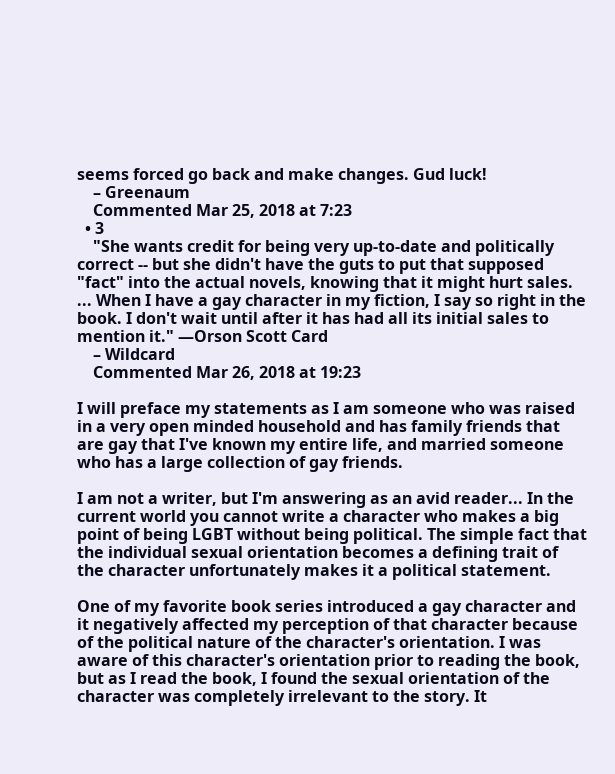seems forced go back and make changes. Gud luck!
    – Greenaum
    Commented Mar 25, 2018 at 7:23
  • 3
    "She wants credit for being very up-to-date and politically correct -- but she didn't have the guts to put that supposed "fact" into the actual novels, knowing that it might hurt sales. ... When I have a gay character in my fiction, I say so right in the book. I don't wait until after it has had all its initial sales to mention it." —Orson Scott Card
    – Wildcard
    Commented Mar 26, 2018 at 19:23

I will preface my statements as I am someone who was raised in a very open minded household and has family friends that are gay that I've known my entire life, and married someone who has a large collection of gay friends.

I am not a writer, but I'm answering as an avid reader... In the current world you cannot write a character who makes a big point of being LGBT without being political. The simple fact that the individual sexual orientation becomes a defining trait of the character unfortunately makes it a political statement.

One of my favorite book series introduced a gay character and it negatively affected my perception of that character because of the political nature of the character's orientation. I was aware of this character's orientation prior to reading the book, but as I read the book, I found the sexual orientation of the character was completely irrelevant to the story. It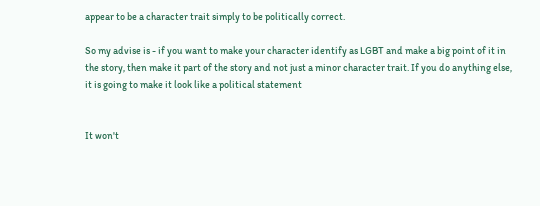appear to be a character trait simply to be politically correct.

So my advise is - if you want to make your character identify as LGBT and make a big point of it in the story, then make it part of the story and not just a minor character trait. If you do anything else, it is going to make it look like a political statement


It won't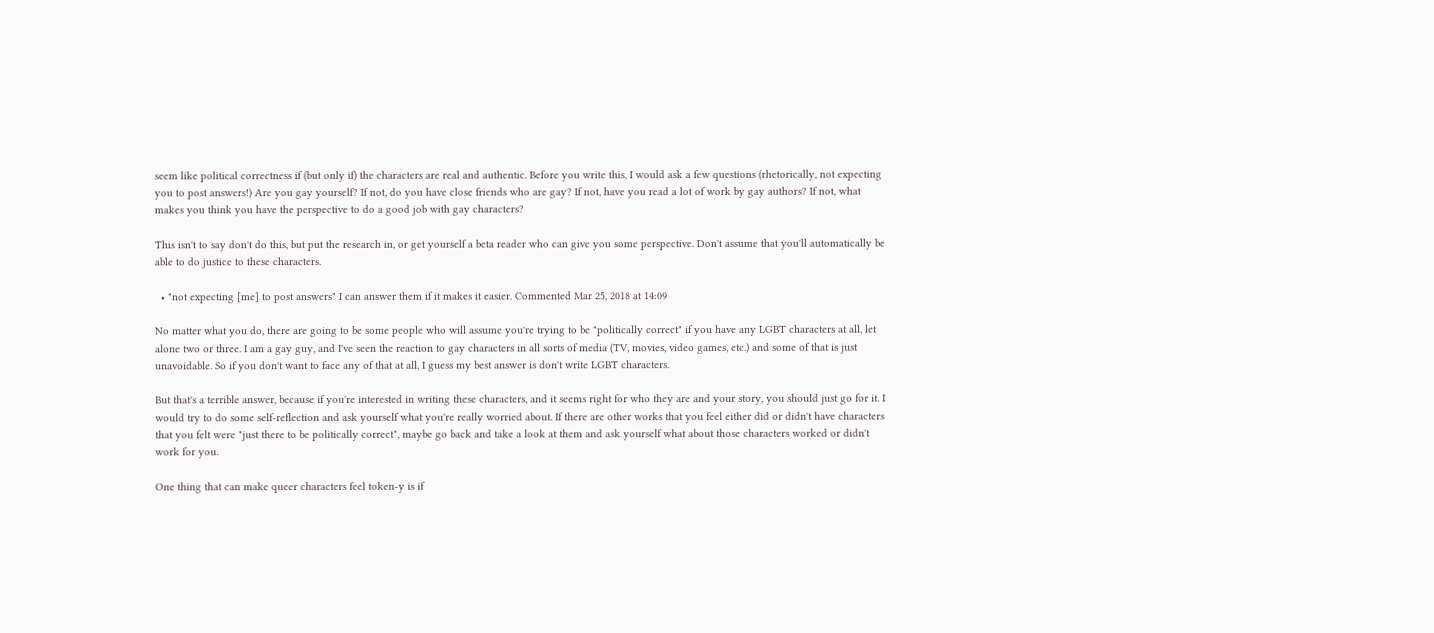seem like political correctness if (but only if) the characters are real and authentic. Before you write this, I would ask a few questions (rhetorically, not expecting you to post answers!) Are you gay yourself? If not, do you have close friends who are gay? If not, have you read a lot of work by gay authors? If not, what makes you think you have the perspective to do a good job with gay characters?

This isn't to say don't do this, but put the research in, or get yourself a beta reader who can give you some perspective. Don't assume that you'll automatically be able to do justice to these characters.

  • "not expecting [me] to post answers" I can answer them if it makes it easier. Commented Mar 25, 2018 at 14:09

No matter what you do, there are going to be some people who will assume you're trying to be "politically correct" if you have any LGBT characters at all, let alone two or three. I am a gay guy, and I've seen the reaction to gay characters in all sorts of media (TV, movies, video games, etc.) and some of that is just unavoidable. So if you don't want to face any of that at all, I guess my best answer is don't write LGBT characters.

But that's a terrible answer, because if you're interested in writing these characters, and it seems right for who they are and your story, you should just go for it. I would try to do some self-reflection and ask yourself what you're really worried about. If there are other works that you feel either did or didn't have characters that you felt were "just there to be politically correct", maybe go back and take a look at them and ask yourself what about those characters worked or didn't work for you.

One thing that can make queer characters feel token-y is if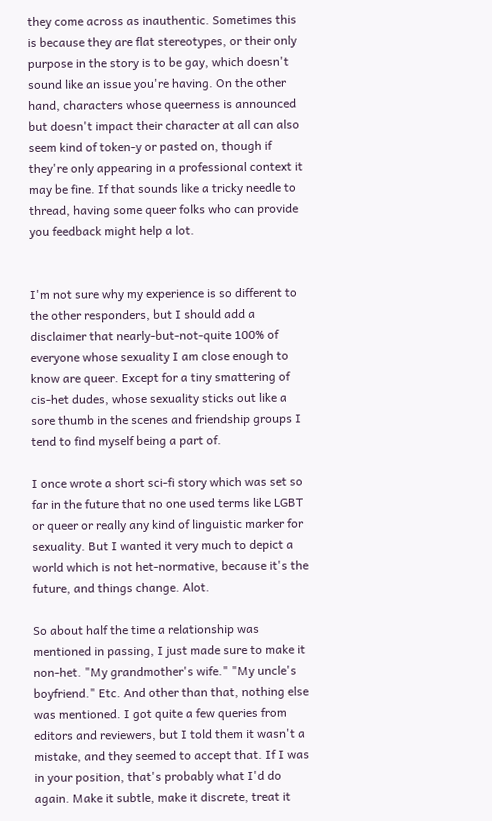they come across as inauthentic. Sometimes this is because they are flat stereotypes, or their only purpose in the story is to be gay, which doesn't sound like an issue you're having. On the other hand, characters whose queerness is announced but doesn't impact their character at all can also seem kind of token-y or pasted on, though if they're only appearing in a professional context it may be fine. If that sounds like a tricky needle to thread, having some queer folks who can provide you feedback might help a lot.


I'm not sure why my experience is so different to the other responders, but I should add a disclaimer that nearly-but-not-quite 100% of everyone whose sexuality I am close enough to know are queer. Except for a tiny smattering of cis-het dudes, whose sexuality sticks out like a sore thumb in the scenes and friendship groups I tend to find myself being a part of.

I once wrote a short sci-fi story which was set so far in the future that no one used terms like LGBT or queer or really any kind of linguistic marker for sexuality. But I wanted it very much to depict a world which is not het-normative, because it's the future, and things change. Alot.

So about half the time a relationship was mentioned in passing, I just made sure to make it non-het. "My grandmother's wife." "My uncle's boyfriend." Etc. And other than that, nothing else was mentioned. I got quite a few queries from editors and reviewers, but I told them it wasn't a mistake, and they seemed to accept that. If I was in your position, that's probably what I'd do again. Make it subtle, make it discrete, treat it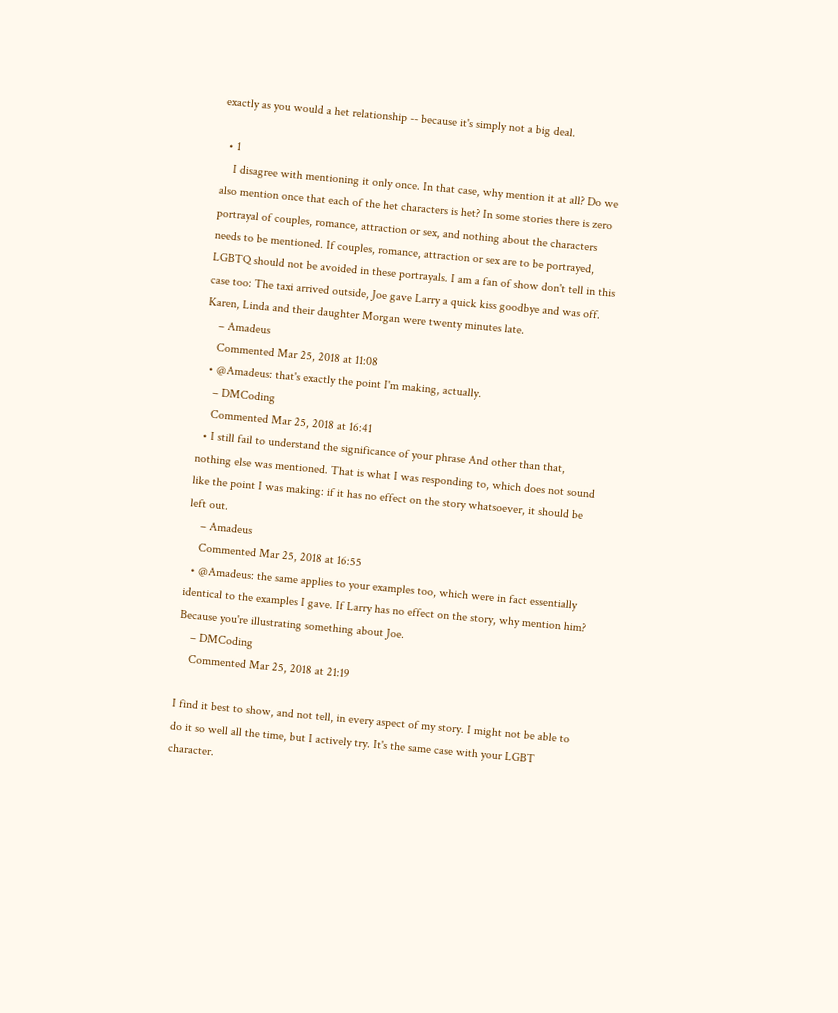exactly as you would a het relationship -- because it's simply not a big deal.

  • 1
    I disagree with mentioning it only once. In that case, why mention it at all? Do we also mention once that each of the het characters is het? In some stories there is zero portrayal of couples, romance, attraction or sex, and nothing about the characters needs to be mentioned. If couples, romance, attraction or sex are to be portrayed, LGBTQ should not be avoided in these portrayals. I am a fan of show don't tell in this case too: The taxi arrived outside, Joe gave Larry a quick kiss goodbye and was off. Karen, Linda and their daughter Morgan were twenty minutes late.
    – Amadeus
    Commented Mar 25, 2018 at 11:08
  • @Amadeus: that's exactly the point I'm making, actually.
    – DMCoding
    Commented Mar 25, 2018 at 16:41
  • I still fail to understand the significance of your phrase And other than that, nothing else was mentioned. That is what I was responding to, which does not sound like the point I was making: if it has no effect on the story whatsoever, it should be left out.
    – Amadeus
    Commented Mar 25, 2018 at 16:55
  • @Amadeus: the same applies to your examples too, which were in fact essentially identical to the examples I gave. If Larry has no effect on the story, why mention him? Because you're illustrating something about Joe.
    – DMCoding
    Commented Mar 25, 2018 at 21:19

I find it best to show, and not tell, in every aspect of my story. I might not be able to do it so well all the time, but I actively try. It's the same case with your LGBT character.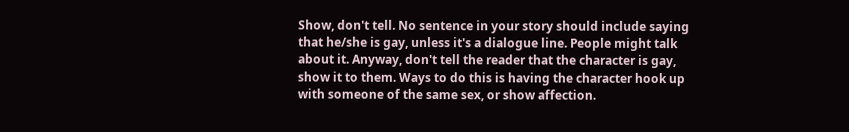Show, don't tell. No sentence in your story should include saying that he/she is gay, unless it's a dialogue line. People might talk about it. Anyway, don't tell the reader that the character is gay, show it to them. Ways to do this is having the character hook up with someone of the same sex, or show affection.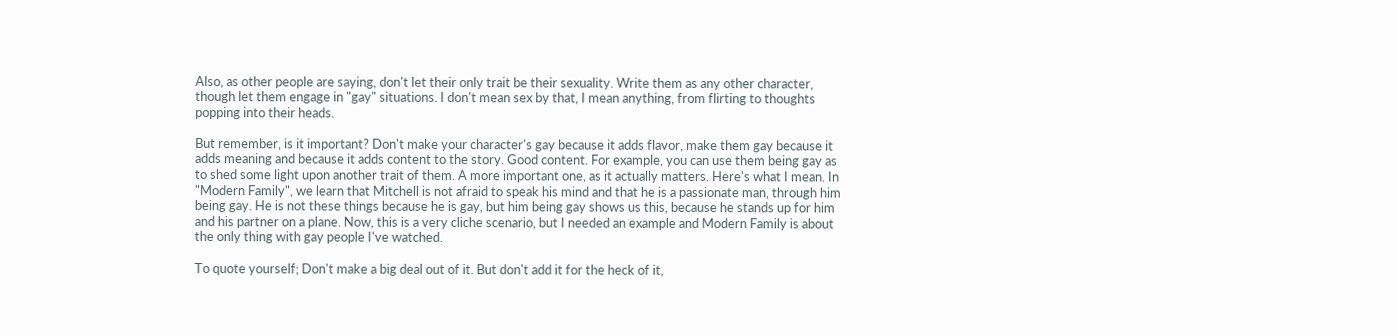Also, as other people are saying, don't let their only trait be their sexuality. Write them as any other character, though let them engage in "gay" situations. I don't mean sex by that, I mean anything, from flirting to thoughts popping into their heads.

But remember, is it important? Don't make your character's gay because it adds flavor, make them gay because it adds meaning and because it adds content to the story. Good content. For example, you can use them being gay as to shed some light upon another trait of them. A more important one, as it actually matters. Here's what I mean. In "Modern Family", we learn that Mitchell is not afraid to speak his mind and that he is a passionate man, through him being gay. He is not these things because he is gay, but him being gay shows us this, because he stands up for him and his partner on a plane. Now, this is a very cliche scenario, but I needed an example and Modern Family is about the only thing with gay people I've watched.

To quote yourself; Don't make a big deal out of it. But don't add it for the heck of it,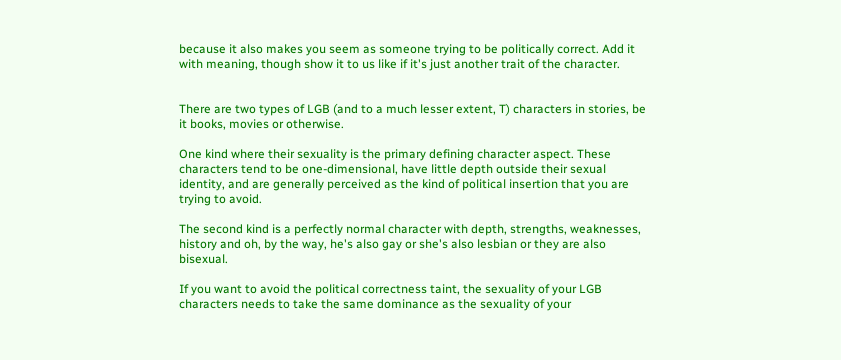because it also makes you seem as someone trying to be politically correct. Add it with meaning, though show it to us like if it's just another trait of the character.


There are two types of LGB (and to a much lesser extent, T) characters in stories, be it books, movies or otherwise.

One kind where their sexuality is the primary defining character aspect. These characters tend to be one-dimensional, have little depth outside their sexual identity, and are generally perceived as the kind of political insertion that you are trying to avoid.

The second kind is a perfectly normal character with depth, strengths, weaknesses, history and oh, by the way, he's also gay or she's also lesbian or they are also bisexual.

If you want to avoid the political correctness taint, the sexuality of your LGB characters needs to take the same dominance as the sexuality of your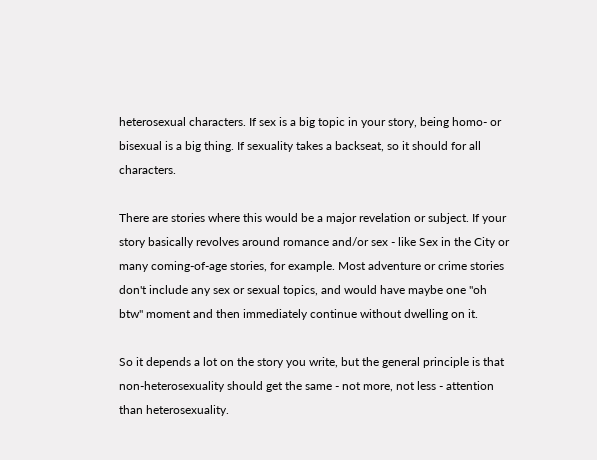heterosexual characters. If sex is a big topic in your story, being homo- or bisexual is a big thing. If sexuality takes a backseat, so it should for all characters.

There are stories where this would be a major revelation or subject. If your story basically revolves around romance and/or sex - like Sex in the City or many coming-of-age stories, for example. Most adventure or crime stories don't include any sex or sexual topics, and would have maybe one "oh btw" moment and then immediately continue without dwelling on it.

So it depends a lot on the story you write, but the general principle is that non-heterosexuality should get the same - not more, not less - attention than heterosexuality.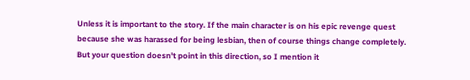Unless it is important to the story. If the main character is on his epic revenge quest because she was harassed for being lesbian, then of course things change completely. But your question doesn't point in this direction, so I mention it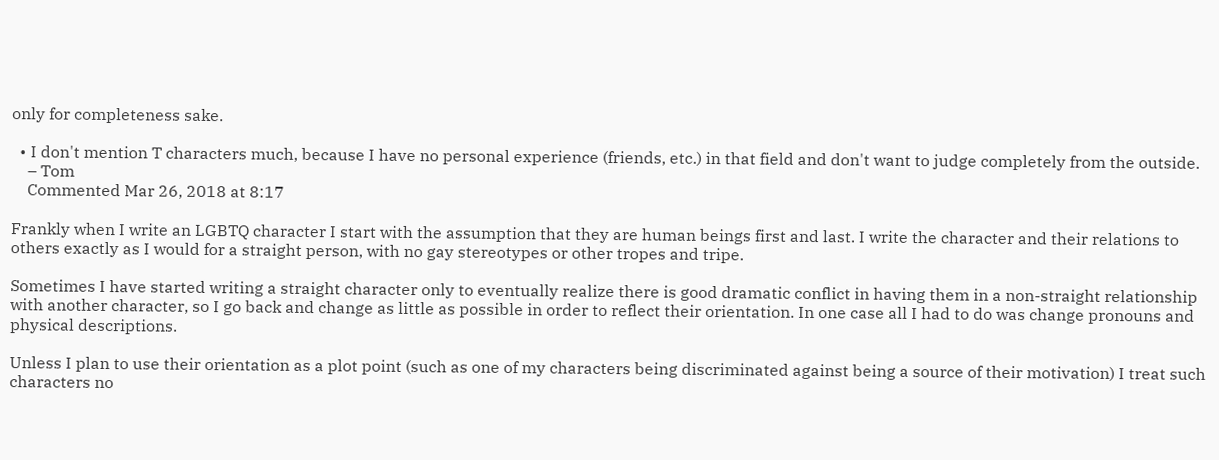only for completeness sake.

  • I don't mention T characters much, because I have no personal experience (friends, etc.) in that field and don't want to judge completely from the outside.
    – Tom
    Commented Mar 26, 2018 at 8:17

Frankly when I write an LGBTQ character I start with the assumption that they are human beings first and last. I write the character and their relations to others exactly as I would for a straight person, with no gay stereotypes or other tropes and tripe.

Sometimes I have started writing a straight character only to eventually realize there is good dramatic conflict in having them in a non-straight relationship with another character, so I go back and change as little as possible in order to reflect their orientation. In one case all I had to do was change pronouns and physical descriptions.

Unless I plan to use their orientation as a plot point (such as one of my characters being discriminated against being a source of their motivation) I treat such characters no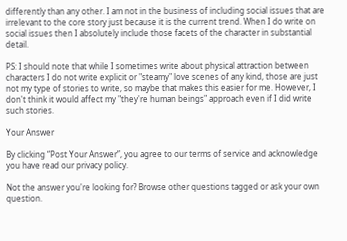differently than any other. I am not in the business of including social issues that are irrelevant to the core story just because it is the current trend. When I do write on social issues then I absolutely include those facets of the character in substantial detail.

PS: I should note that while I sometimes write about physical attraction between characters I do not write explicit or "steamy" love scenes of any kind, those are just not my type of stories to write, so maybe that makes this easier for me. However, I don't think it would affect my "they're human beings" approach even if I did write such stories.

Your Answer

By clicking “Post Your Answer”, you agree to our terms of service and acknowledge you have read our privacy policy.

Not the answer you're looking for? Browse other questions tagged or ask your own question.